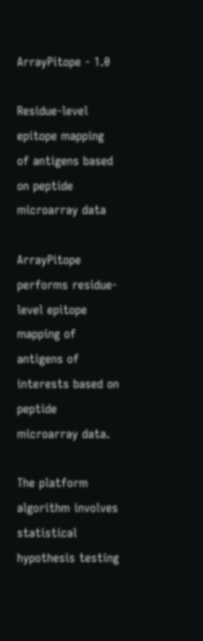ArrayPitope - 1.0

Residue-level epitope mapping of antigens based on peptide microarray data

ArrayPitope performs residue-level epitope mapping of antigens of interests based on peptide microarray data.

The platform algorithm involves statistical hypothesis testing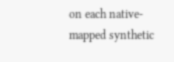on each native-mapped synthetic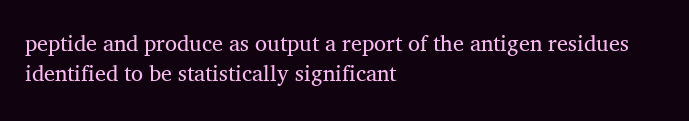peptide and produce as output a report of the antigen residues identified to be statistically significant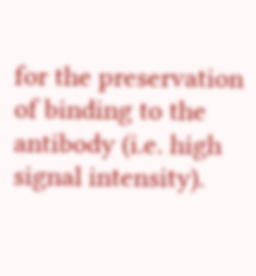for the preservation of binding to the antibody (i.e. high signal intensity).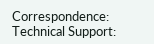Correspondence:        Technical Support: